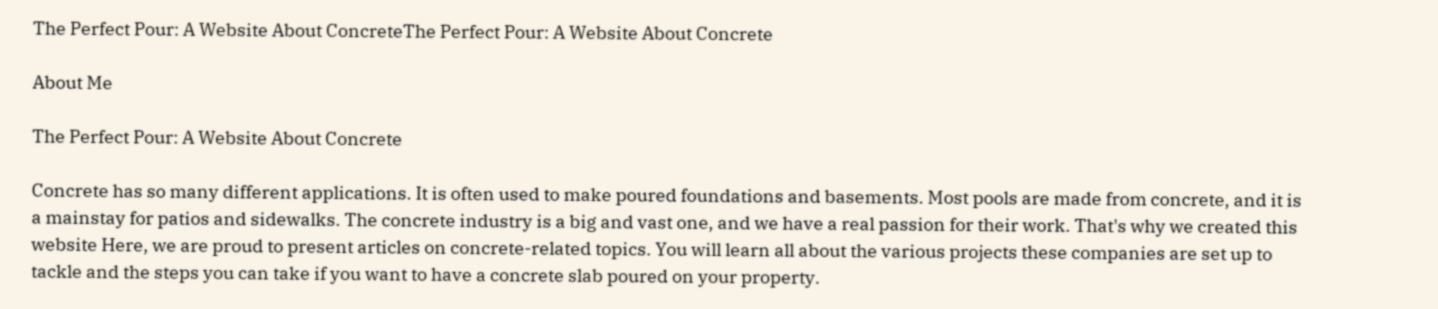The Perfect Pour: A Website About ConcreteThe Perfect Pour: A Website About Concrete

About Me

The Perfect Pour: A Website About Concrete

Concrete has so many different applications. It is often used to make poured foundations and basements. Most pools are made from concrete, and it is a mainstay for patios and sidewalks. The concrete industry is a big and vast one, and we have a real passion for their work. That's why we created this website Here, we are proud to present articles on concrete-related topics. You will learn all about the various projects these companies are set up to tackle and the steps you can take if you want to have a concrete slab poured on your property.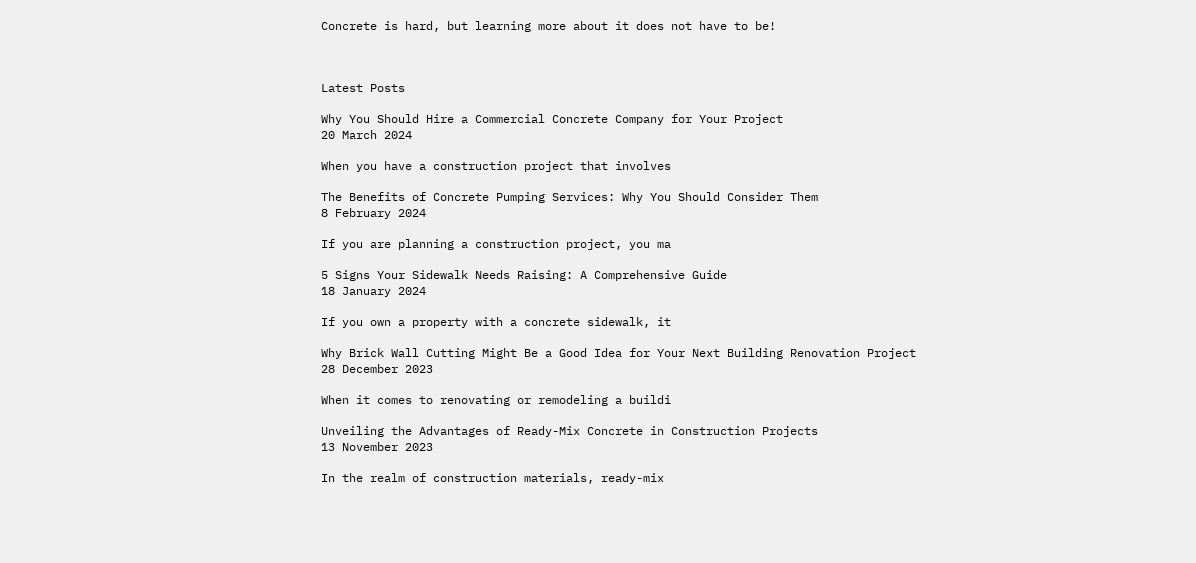Concrete is hard, but learning more about it does not have to be!



Latest Posts

Why You Should Hire a Commercial Concrete Company for Your Project
20 March 2024

When you have a construction project that involves

The Benefits of Concrete Pumping Services: Why You Should Consider Them
8 February 2024

If you are planning a construction project, you ma

5 Signs Your Sidewalk Needs Raising: A Comprehensive Guide
18 January 2024

If you own a property with a concrete sidewalk, it

Why Brick Wall Cutting Might Be a Good Idea for Your Next Building Renovation Project
28 December 2023

When it comes to renovating or remodeling a buildi

Unveiling the Advantages of Ready-Mix Concrete in Construction Projects
13 November 2023

In the realm of construction materials, ready-mix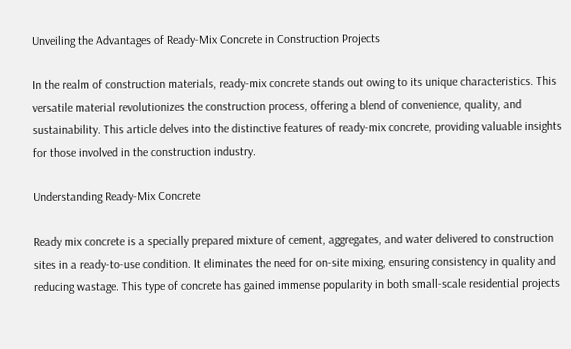Unveiling the Advantages of Ready-Mix Concrete in Construction Projects

In the realm of construction materials, ready-mix concrete stands out owing to its unique characteristics. This versatile material revolutionizes the construction process, offering a blend of convenience, quality, and sustainability. This article delves into the distinctive features of ready-mix concrete, providing valuable insights for those involved in the construction industry.

Understanding Ready-Mix Concrete

Ready mix concrete is a specially prepared mixture of cement, aggregates, and water delivered to construction sites in a ready-to-use condition. It eliminates the need for on-site mixing, ensuring consistency in quality and reducing wastage. This type of concrete has gained immense popularity in both small-scale residential projects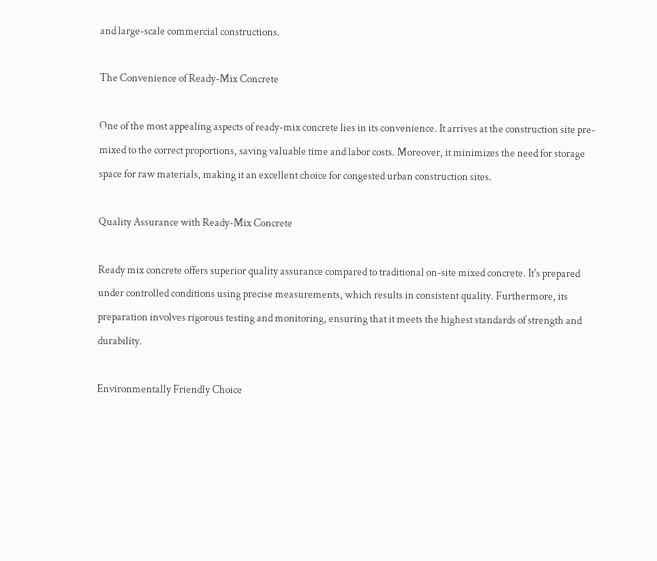and large-scale commercial constructions.

The Convenience of Ready-Mix Concrete

One of the most appealing aspects of ready-mix concrete lies in its convenience. It arrives at the construction site pre-mixed to the correct proportions, saving valuable time and labor costs. Moreover, it minimizes the need for storage space for raw materials, making it an excellent choice for congested urban construction sites.

Quality Assurance with Ready-Mix Concrete

Ready mix concrete offers superior quality assurance compared to traditional on-site mixed concrete. It's prepared under controlled conditions using precise measurements, which results in consistent quality. Furthermore, its preparation involves rigorous testing and monitoring, ensuring that it meets the highest standards of strength and durability.

Environmentally Friendly Choice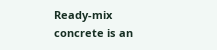Ready-mix concrete is an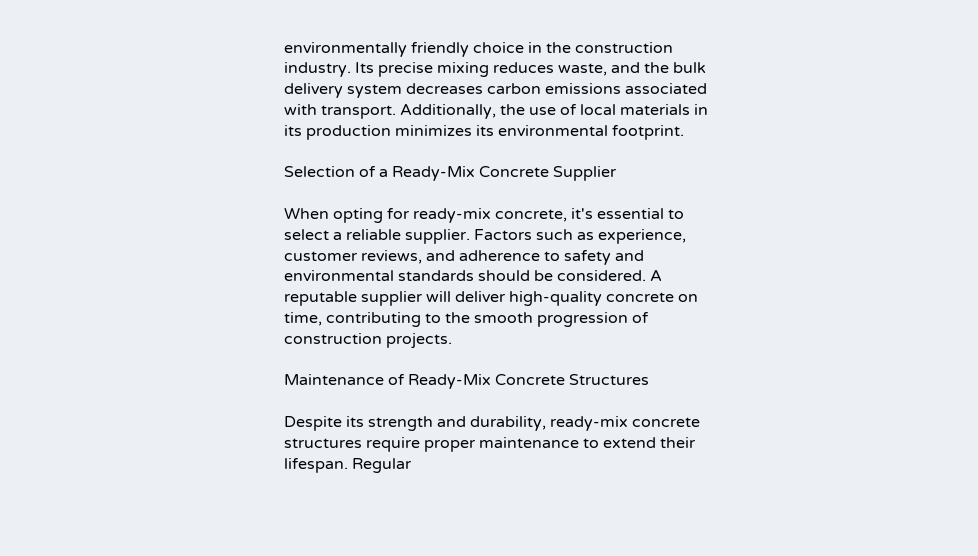environmentally friendly choice in the construction industry. Its precise mixing reduces waste, and the bulk delivery system decreases carbon emissions associated with transport. Additionally, the use of local materials in its production minimizes its environmental footprint.

Selection of a Ready-Mix Concrete Supplier

When opting for ready-mix concrete, it's essential to select a reliable supplier. Factors such as experience, customer reviews, and adherence to safety and environmental standards should be considered. A reputable supplier will deliver high-quality concrete on time, contributing to the smooth progression of construction projects.

Maintenance of Ready-Mix Concrete Structures

Despite its strength and durability, ready-mix concrete structures require proper maintenance to extend their lifespan. Regular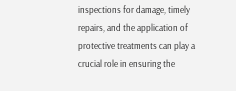inspections for damage, timely repairs, and the application of protective treatments can play a crucial role in ensuring the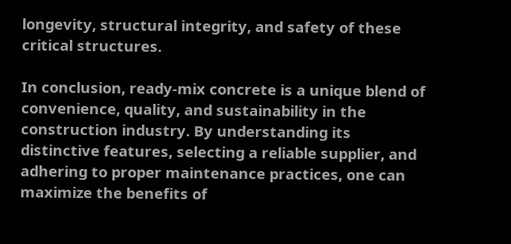longevity, structural integrity, and safety of these critical structures.

In conclusion, ready-mix concrete is a unique blend of convenience, quality, and sustainability in the construction industry. By understanding its distinctive features, selecting a reliable supplier, and adhering to proper maintenance practices, one can maximize the benefits of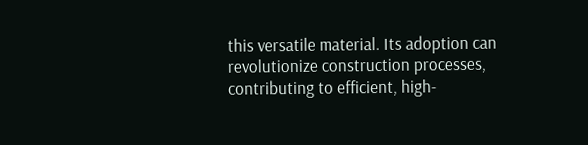this versatile material. Its adoption can revolutionize construction processes, contributing to efficient, high-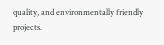quality, and environmentally friendly projects.